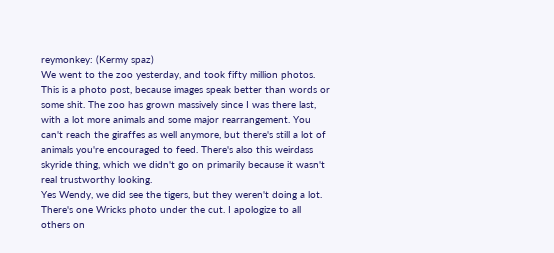reymonkey: (Kermy spaz)
We went to the zoo yesterday, and took fifty million photos. This is a photo post, because images speak better than words or some shit. The zoo has grown massively since I was there last, with a lot more animals and some major rearrangement. You can't reach the giraffes as well anymore, but there's still a lot of animals you're encouraged to feed. There's also this weirdass skyride thing, which we didn't go on primarily because it wasn't real trustworthy looking.
Yes Wendy, we did see the tigers, but they weren't doing a lot. There's one Wricks photo under the cut. I apologize to all others on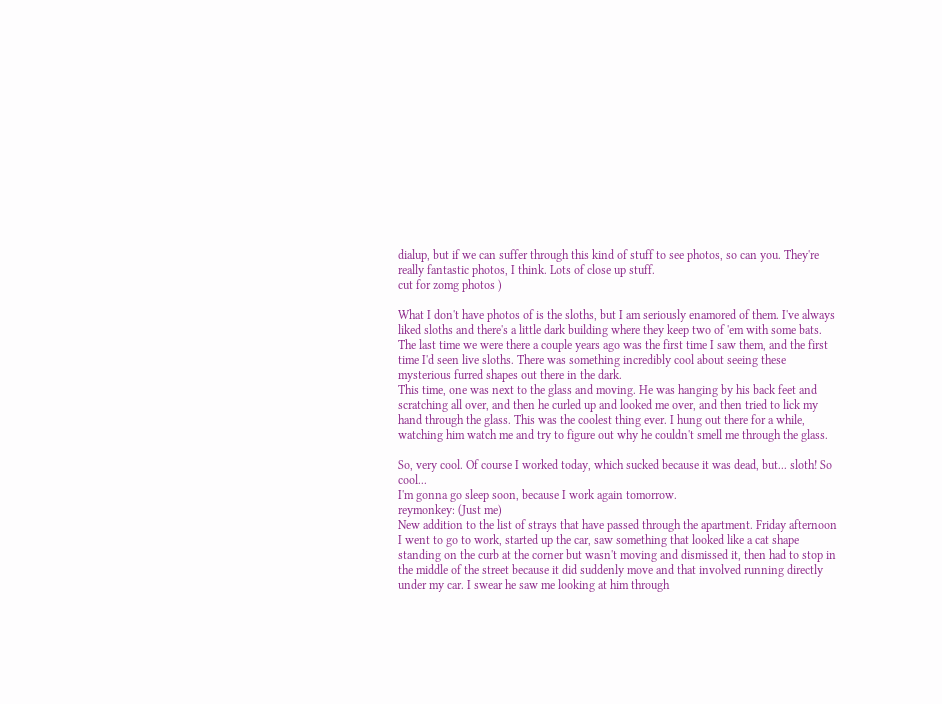dialup, but if we can suffer through this kind of stuff to see photos, so can you. They're really fantastic photos, I think. Lots of close up stuff.
cut for zomg photos )

What I don't have photos of is the sloths, but I am seriously enamored of them. I've always liked sloths and there's a little dark building where they keep two of 'em with some bats. The last time we were there a couple years ago was the first time I saw them, and the first time I'd seen live sloths. There was something incredibly cool about seeing these mysterious furred shapes out there in the dark.
This time, one was next to the glass and moving. He was hanging by his back feet and scratching all over, and then he curled up and looked me over, and then tried to lick my hand through the glass. This was the coolest thing ever. I hung out there for a while, watching him watch me and try to figure out why he couldn't smell me through the glass.

So, very cool. Of course I worked today, which sucked because it was dead, but... sloth! So cool...
I'm gonna go sleep soon, because I work again tomorrow.
reymonkey: (Just me)
New addition to the list of strays that have passed through the apartment. Friday afternoon I went to go to work, started up the car, saw something that looked like a cat shape standing on the curb at the corner but wasn't moving and dismissed it, then had to stop in the middle of the street because it did suddenly move and that involved running directly under my car. I swear he saw me looking at him through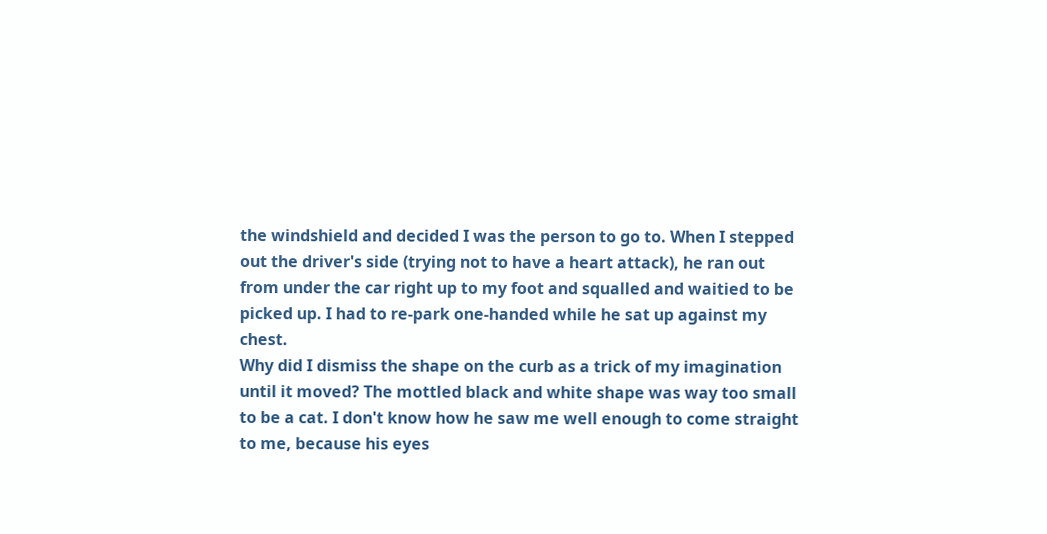the windshield and decided I was the person to go to. When I stepped out the driver's side (trying not to have a heart attack), he ran out from under the car right up to my foot and squalled and waitied to be picked up. I had to re-park one-handed while he sat up against my chest.
Why did I dismiss the shape on the curb as a trick of my imagination until it moved? The mottled black and white shape was way too small to be a cat. I don't know how he saw me well enough to come straight to me, because his eyes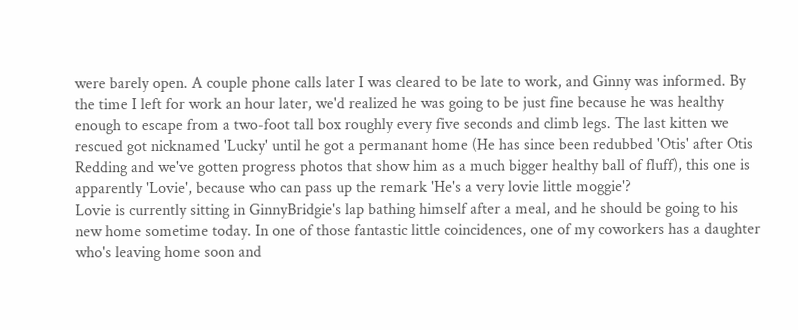were barely open. A couple phone calls later I was cleared to be late to work, and Ginny was informed. By the time I left for work an hour later, we'd realized he was going to be just fine because he was healthy enough to escape from a two-foot tall box roughly every five seconds and climb legs. The last kitten we rescued got nicknamed 'Lucky' until he got a permanant home (He has since been redubbed 'Otis' after Otis Redding and we've gotten progress photos that show him as a much bigger healthy ball of fluff), this one is apparently 'Lovie', because who can pass up the remark 'He's a very lovie little moggie'?
Lovie is currently sitting in GinnyBridgie's lap bathing himself after a meal, and he should be going to his new home sometime today. In one of those fantastic little coincidences, one of my coworkers has a daughter who's leaving home soon and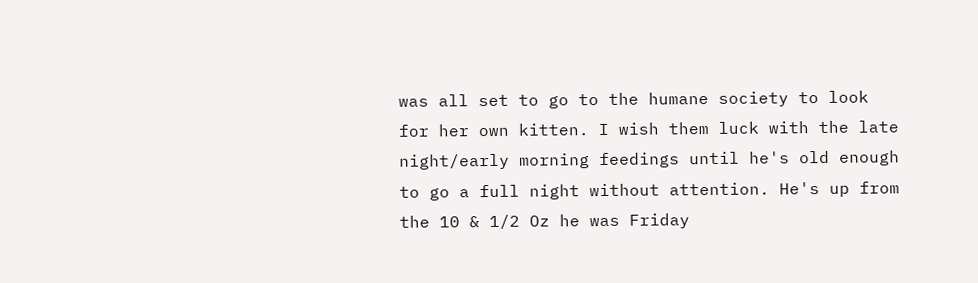was all set to go to the humane society to look for her own kitten. I wish them luck with the late night/early morning feedings until he's old enough to go a full night without attention. He's up from the 10 & 1/2 Oz he was Friday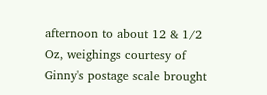afternoon to about 12 & 1/2 Oz, weighings courtesy of Ginny's postage scale brought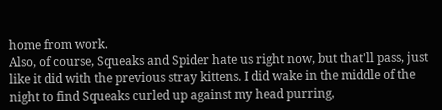home from work.
Also, of course, Squeaks and Spider hate us right now, but that'll pass, just like it did with the previous stray kittens. I did wake in the middle of the night to find Squeaks curled up against my head purring,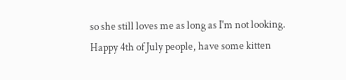so she still loves me as long as I'm not looking.
Happy 4th of July people, have some kitten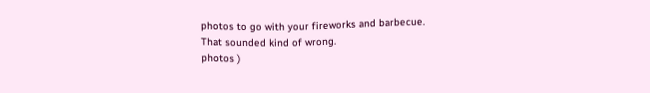photos to go with your fireworks and barbecue.
That sounded kind of wrong.
photos )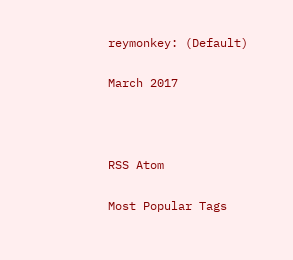reymonkey: (Default)

March 2017



RSS Atom

Most Popular Tags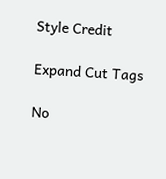Style Credit

Expand Cut Tags

No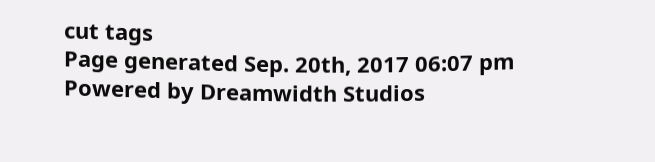cut tags
Page generated Sep. 20th, 2017 06:07 pm
Powered by Dreamwidth Studios